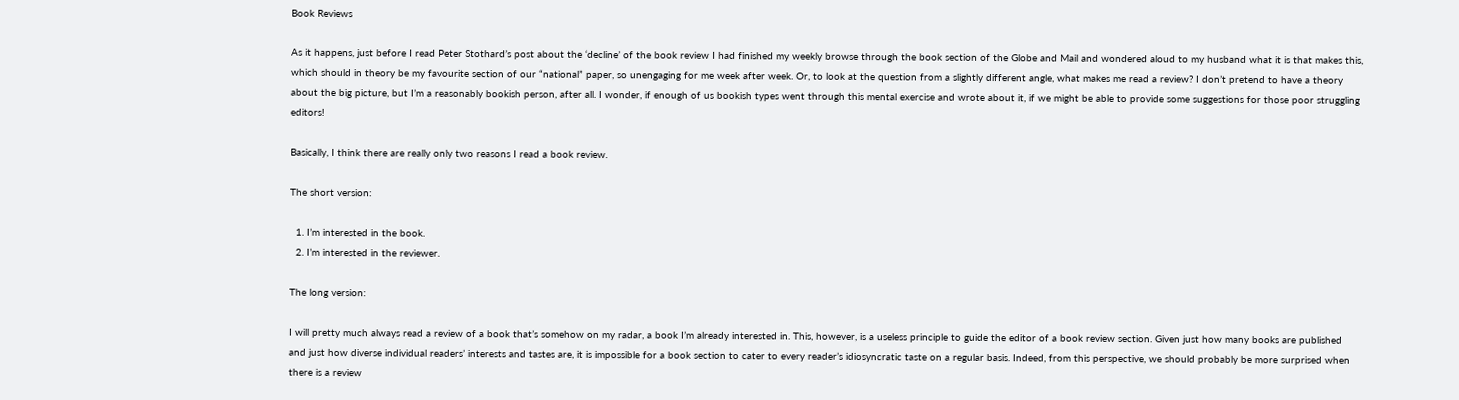Book Reviews

As it happens, just before I read Peter Stothard’s post about the ‘decline’ of the book review I had finished my weekly browse through the book section of the Globe and Mail and wondered aloud to my husband what it is that makes this, which should in theory be my favourite section of our “national” paper, so unengaging for me week after week. Or, to look at the question from a slightly different angle, what makes me read a review? I don’t pretend to have a theory about the big picture, but I’m a reasonably bookish person, after all. I wonder, if enough of us bookish types went through this mental exercise and wrote about it, if we might be able to provide some suggestions for those poor struggling editors!

Basically, I think there are really only two reasons I read a book review.

The short version:

  1. I’m interested in the book.
  2. I’m interested in the reviewer.

The long version:

I will pretty much always read a review of a book that’s somehow on my radar, a book I’m already interested in. This, however, is a useless principle to guide the editor of a book review section. Given just how many books are published and just how diverse individual readers’ interests and tastes are, it is impossible for a book section to cater to every reader’s idiosyncratic taste on a regular basis. Indeed, from this perspective, we should probably be more surprised when there is a review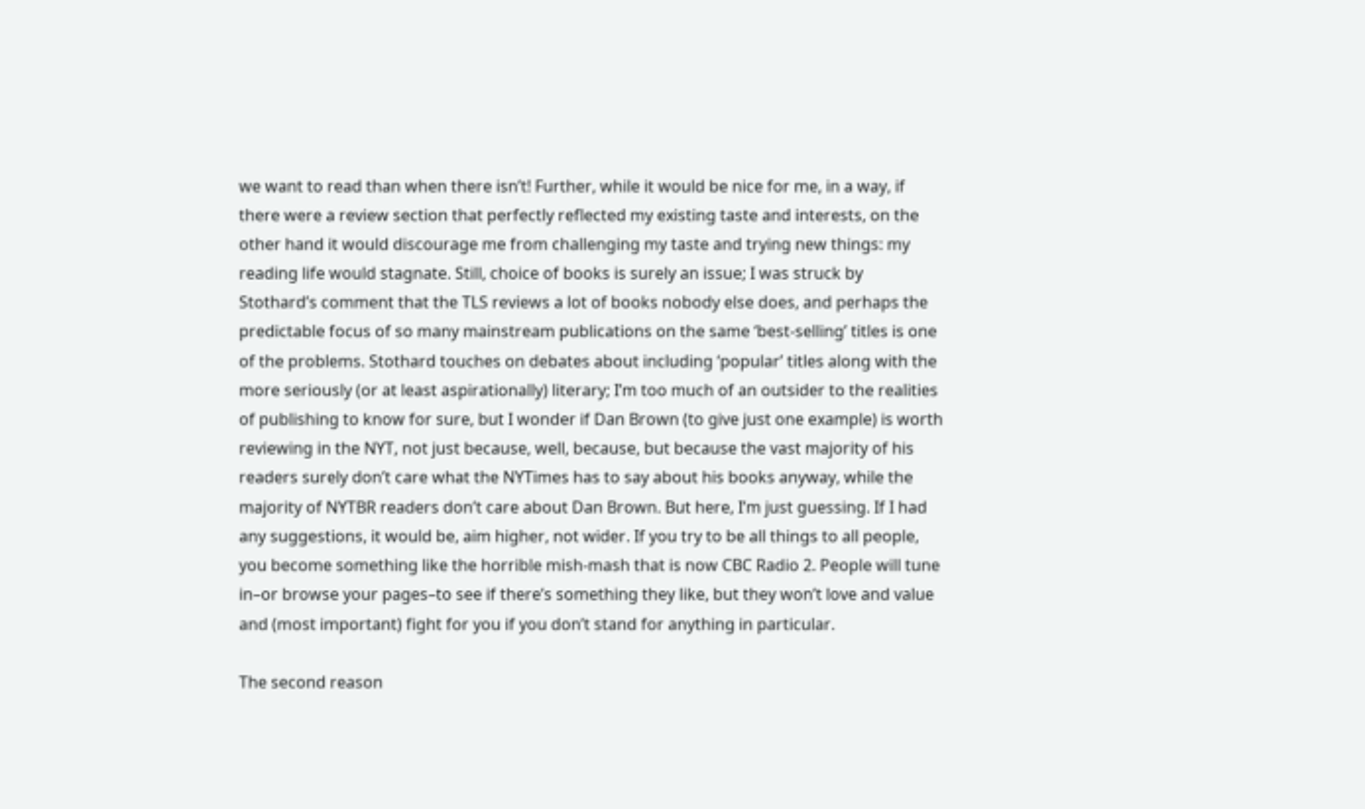we want to read than when there isn’t! Further, while it would be nice for me, in a way, if there were a review section that perfectly reflected my existing taste and interests, on the other hand it would discourage me from challenging my taste and trying new things: my reading life would stagnate. Still, choice of books is surely an issue; I was struck by Stothard’s comment that the TLS reviews a lot of books nobody else does, and perhaps the predictable focus of so many mainstream publications on the same ‘best-selling’ titles is one of the problems. Stothard touches on debates about including ‘popular’ titles along with the more seriously (or at least aspirationally) literary; I’m too much of an outsider to the realities of publishing to know for sure, but I wonder if Dan Brown (to give just one example) is worth reviewing in the NYT, not just because, well, because, but because the vast majority of his readers surely don’t care what the NYTimes has to say about his books anyway, while the majority of NYTBR readers don’t care about Dan Brown. But here, I’m just guessing. If I had any suggestions, it would be, aim higher, not wider. If you try to be all things to all people, you become something like the horrible mish-mash that is now CBC Radio 2. People will tune in–or browse your pages–to see if there’s something they like, but they won’t love and value and (most important) fight for you if you don’t stand for anything in particular.

The second reason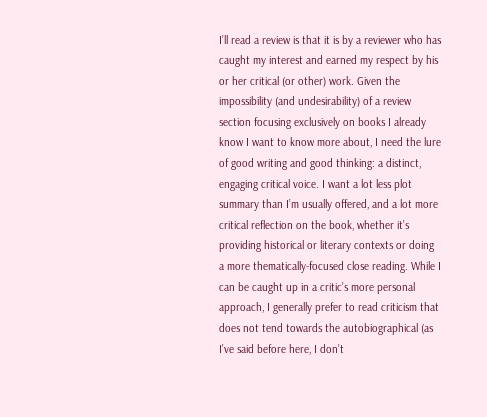I’ll read a review is that it is by a reviewer who has caught my interest and earned my respect by his or her critical (or other) work. Given the impossibility (and undesirability) of a review section focusing exclusively on books I already know I want to know more about, I need the lure of good writing and good thinking: a distinct, engaging critical voice. I want a lot less plot summary than I’m usually offered, and a lot more critical reflection on the book, whether it’s providing historical or literary contexts or doing a more thematically-focused close reading. While I can be caught up in a critic’s more personal approach, I generally prefer to read criticism that does not tend towards the autobiographical (as I’ve said before here, I don’t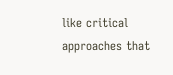like critical approaches that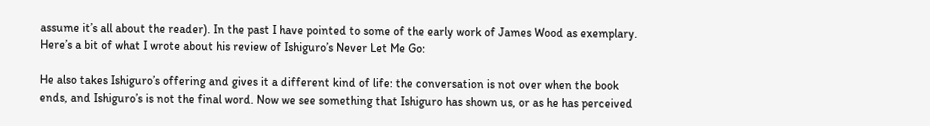assume it’s all about the reader). In the past I have pointed to some of the early work of James Wood as exemplary. Here’s a bit of what I wrote about his review of Ishiguro’s Never Let Me Go:

He also takes Ishiguro’s offering and gives it a different kind of life: the conversation is not over when the book ends, and Ishiguro’s is not the final word. Now we see something that Ishiguro has shown us, or as he has perceived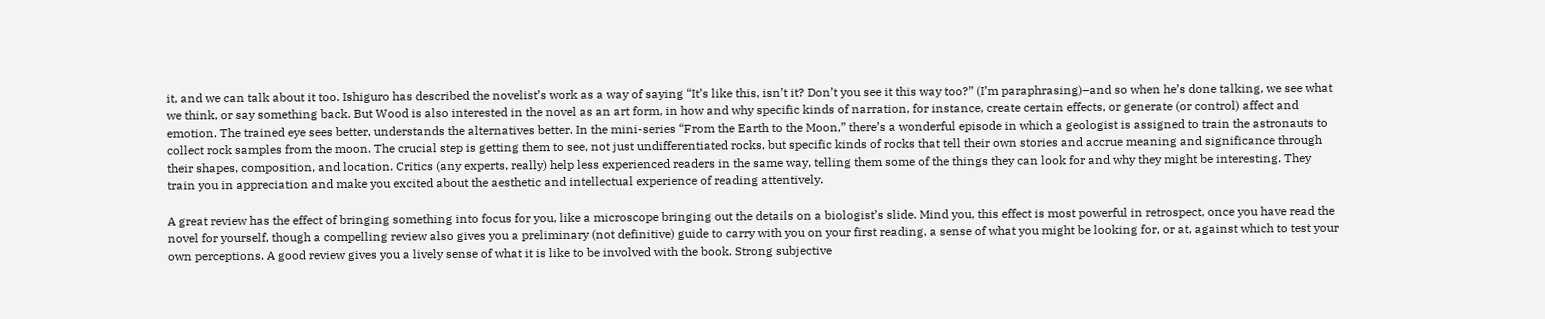it, and we can talk about it too. Ishiguro has described the novelist’s work as a way of saying “It’s like this, isn’t it? Don’t you see it this way too?” (I’m paraphrasing)–and so when he’s done talking, we see what we think, or say something back. But Wood is also interested in the novel as an art form, in how and why specific kinds of narration, for instance, create certain effects, or generate (or control) affect and emotion. The trained eye sees better, understands the alternatives better. In the mini-series “From the Earth to the Moon,” there’s a wonderful episode in which a geologist is assigned to train the astronauts to collect rock samples from the moon. The crucial step is getting them to see, not just undifferentiated rocks, but specific kinds of rocks that tell their own stories and accrue meaning and significance through their shapes, composition, and location. Critics (any experts, really) help less experienced readers in the same way, telling them some of the things they can look for and why they might be interesting. They train you in appreciation and make you excited about the aesthetic and intellectual experience of reading attentively.

A great review has the effect of bringing something into focus for you, like a microscope bringing out the details on a biologist’s slide. Mind you, this effect is most powerful in retrospect, once you have read the novel for yourself, though a compelling review also gives you a preliminary (not definitive) guide to carry with you on your first reading, a sense of what you might be looking for, or at, against which to test your own perceptions. A good review gives you a lively sense of what it is like to be involved with the book. Strong subjective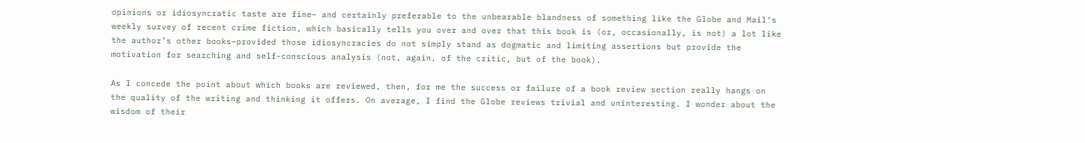opinions or idiosyncratic taste are fine– and certainly preferable to the unbearable blandness of something like the Globe and Mail‘s weekly survey of recent crime fiction, which basically tells you over and over that this book is (or, occasionally, is not) a lot like the author’s other books–provided those idiosyncracies do not simply stand as dogmatic and limiting assertions but provide the motivation for searching and self-conscious analysis (not, again, of the critic, but of the book).

As I concede the point about which books are reviewed, then, for me the success or failure of a book review section really hangs on the quality of the writing and thinking it offers. On average, I find the Globe reviews trivial and uninteresting. I wonder about the wisdom of their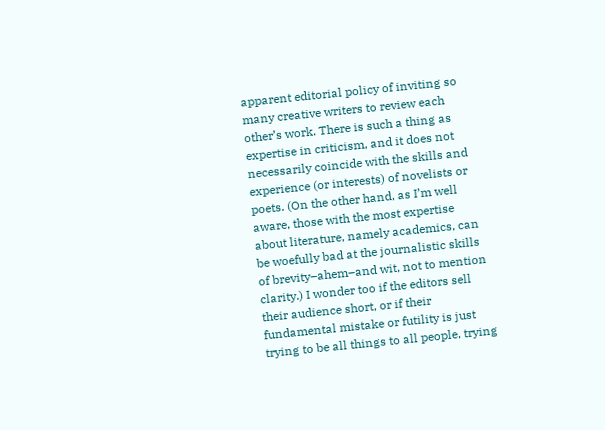apparent editorial policy of inviting so many creative writers to review each other’s work. There is such a thing as expertise in criticism, and it does not necessarily coincide with the skills and experience (or interests) of novelists or poets. (On the other hand, as I’m well aware, those with the most expertise about literature, namely academics, can be woefully bad at the journalistic skills of brevity–ahem–and wit, not to mention clarity.) I wonder too if the editors sell their audience short, or if their fundamental mistake or futility is just trying to be all things to all people, trying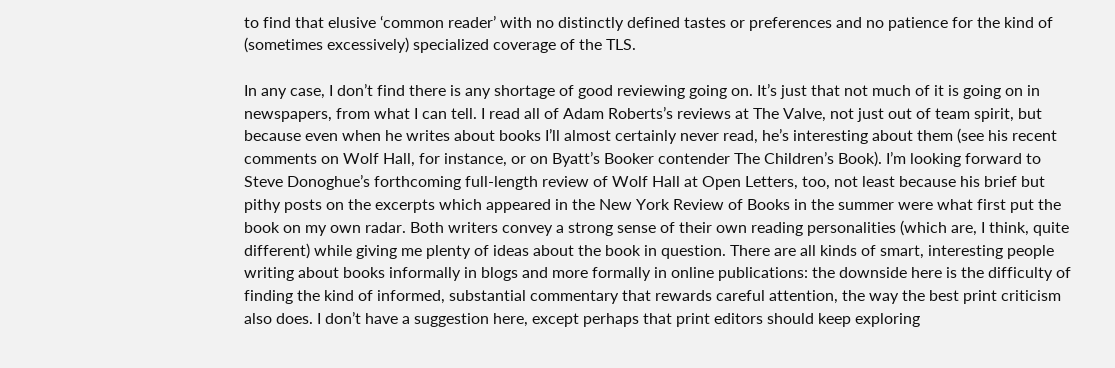to find that elusive ‘common reader’ with no distinctly defined tastes or preferences and no patience for the kind of (sometimes excessively) specialized coverage of the TLS.

In any case, I don’t find there is any shortage of good reviewing going on. It’s just that not much of it is going on in newspapers, from what I can tell. I read all of Adam Roberts’s reviews at The Valve, not just out of team spirit, but because even when he writes about books I’ll almost certainly never read, he’s interesting about them (see his recent comments on Wolf Hall, for instance, or on Byatt’s Booker contender The Children’s Book). I’m looking forward to Steve Donoghue’s forthcoming full-length review of Wolf Hall at Open Letters, too, not least because his brief but pithy posts on the excerpts which appeared in the New York Review of Books in the summer were what first put the book on my own radar. Both writers convey a strong sense of their own reading personalities (which are, I think, quite different) while giving me plenty of ideas about the book in question. There are all kinds of smart, interesting people writing about books informally in blogs and more formally in online publications: the downside here is the difficulty of finding the kind of informed, substantial commentary that rewards careful attention, the way the best print criticism also does. I don’t have a suggestion here, except perhaps that print editors should keep exploring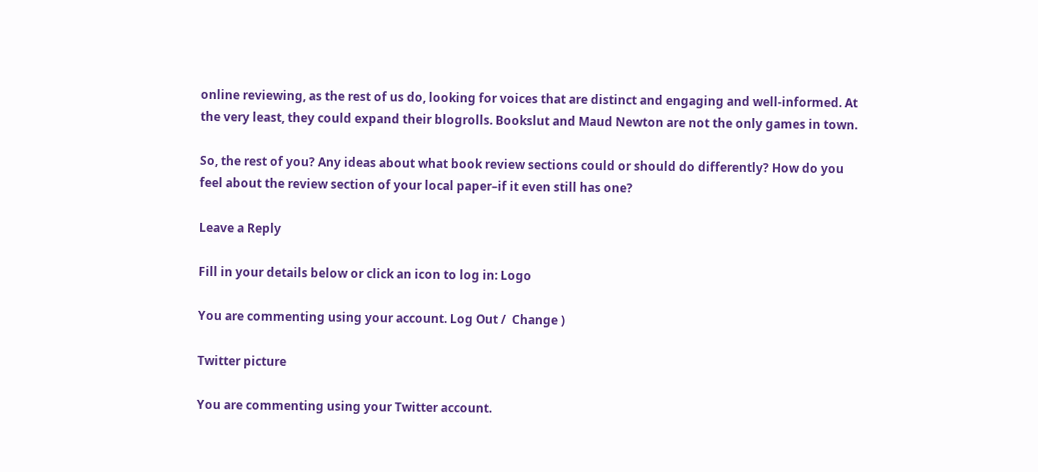online reviewing, as the rest of us do, looking for voices that are distinct and engaging and well-informed. At the very least, they could expand their blogrolls. Bookslut and Maud Newton are not the only games in town.

So, the rest of you? Any ideas about what book review sections could or should do differently? How do you feel about the review section of your local paper–if it even still has one?

Leave a Reply

Fill in your details below or click an icon to log in: Logo

You are commenting using your account. Log Out /  Change )

Twitter picture

You are commenting using your Twitter account.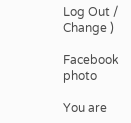Log Out /  Change )

Facebook photo

You are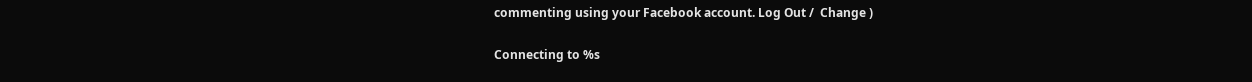commenting using your Facebook account. Log Out /  Change )

Connecting to %s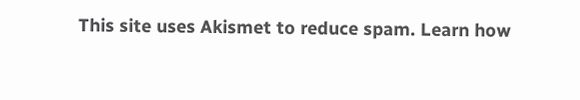This site uses Akismet to reduce spam. Learn how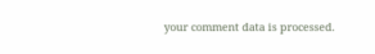your comment data is processed.